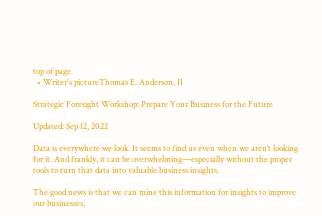top of page
  • Writer's pictureThomas E. Anderson, II

Strategic Foresight Workshop: Prepare Your Business for the Future

Updated: Sep 12, 2022

Data is everywhere we look. It seems to find us even when we aren’t looking for it. And frankly, it can be overwhelming—especially without the proper tools to turn that data into valuable business insights.

The good news is that we can mine this information for insights to improve our businesses,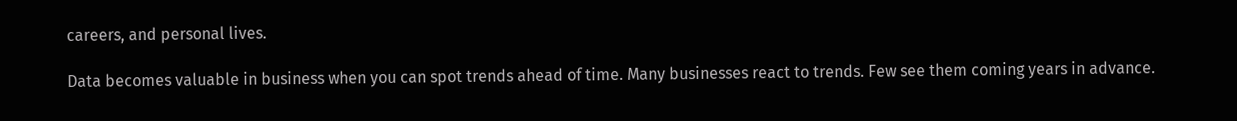careers, and personal lives.

Data becomes valuable in business when you can spot trends ahead of time. Many businesses react to trends. Few see them coming years in advance.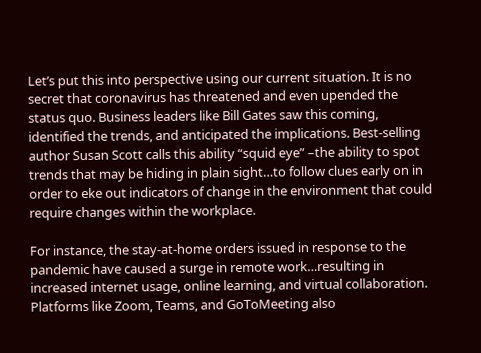Let’s put this into perspective using our current situation. It is no secret that coronavirus has threatened and even upended the status quo. Business leaders like Bill Gates saw this coming, identified the trends, and anticipated the implications. Best-selling author Susan Scott calls this ability “squid eye” –the ability to spot trends that may be hiding in plain sight…to follow clues early on in order to eke out indicators of change in the environment that could require changes within the workplace.

For instance, the stay-at-home orders issued in response to the pandemic have caused a surge in remote work…resulting in increased internet usage, online learning, and virtual collaboration. Platforms like Zoom, Teams, and GoToMeeting also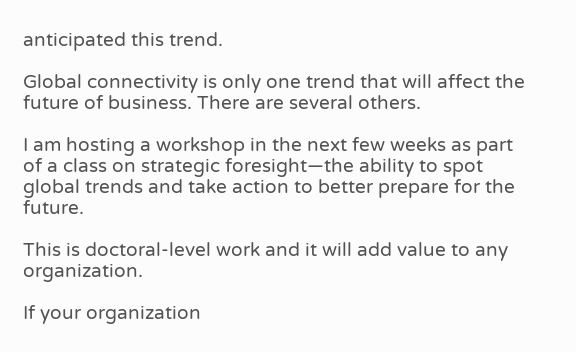anticipated this trend.

Global connectivity is only one trend that will affect the future of business. There are several others.

I am hosting a workshop in the next few weeks as part of a class on strategic foresight—the ability to spot global trends and take action to better prepare for the future.

This is doctoral-level work and it will add value to any organization.

If your organization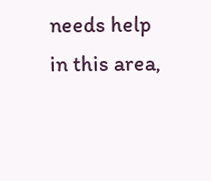needs help in this area,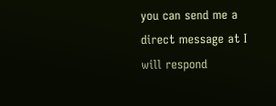you can send me a direct message at I will respond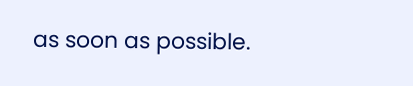as soon as possible.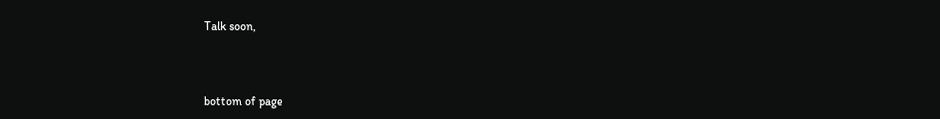Talk soon,



bottom of page